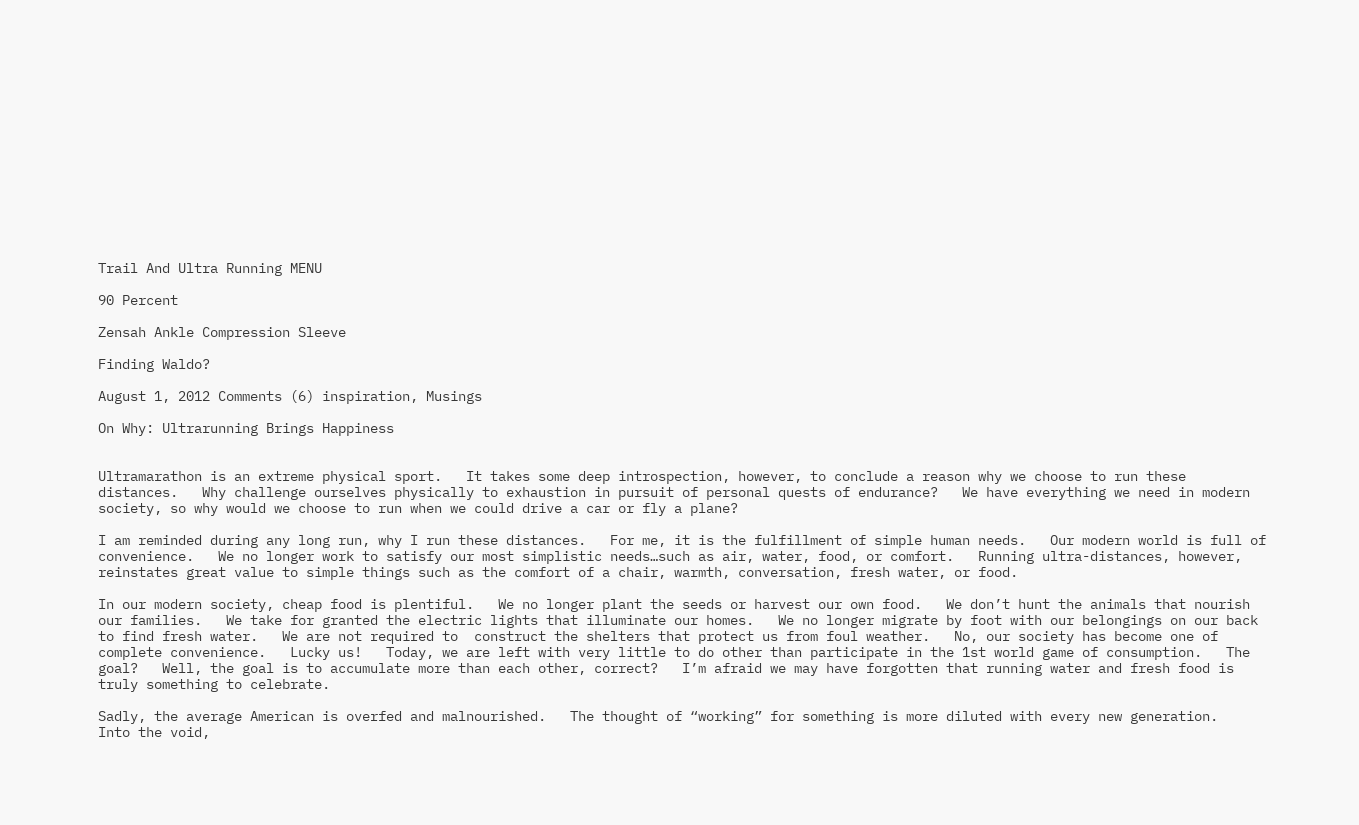Trail And Ultra Running MENU

90 Percent

Zensah Ankle Compression Sleeve

Finding Waldo?

August 1, 2012 Comments (6) inspiration, Musings

On Why: Ultrarunning Brings Happiness


Ultramarathon is an extreme physical sport.   It takes some deep introspection, however, to conclude a reason why we choose to run these distances.   Why challenge ourselves physically to exhaustion in pursuit of personal quests of endurance?   We have everything we need in modern society, so why would we choose to run when we could drive a car or fly a plane?

I am reminded during any long run, why I run these distances.   For me, it is the fulfillment of simple human needs.   Our modern world is full of convenience.   We no longer work to satisfy our most simplistic needs…such as air, water, food, or comfort.   Running ultra-distances, however, reinstates great value to simple things such as the comfort of a chair, warmth, conversation, fresh water, or food.

In our modern society, cheap food is plentiful.   We no longer plant the seeds or harvest our own food.   We don’t hunt the animals that nourish our families.   We take for granted the electric lights that illuminate our homes.   We no longer migrate by foot with our belongings on our back to find fresh water.   We are not required to  construct the shelters that protect us from foul weather.   No, our society has become one of complete convenience.   Lucky us!   Today, we are left with very little to do other than participate in the 1st world game of consumption.   The goal?   Well, the goal is to accumulate more than each other, correct?   I’m afraid we may have forgotten that running water and fresh food is truly something to celebrate.

Sadly, the average American is overfed and malnourished.   The thought of “working” for something is more diluted with every new generation.   Into the void,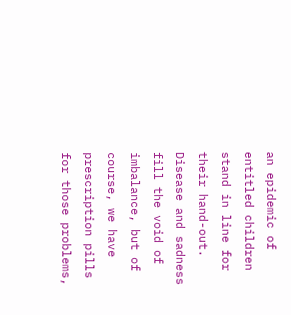an epidemic of entitled children stand in line for their hand-out.   Disease and sadness fill the void of imbalance, but of course, we have prescription pills for those problems,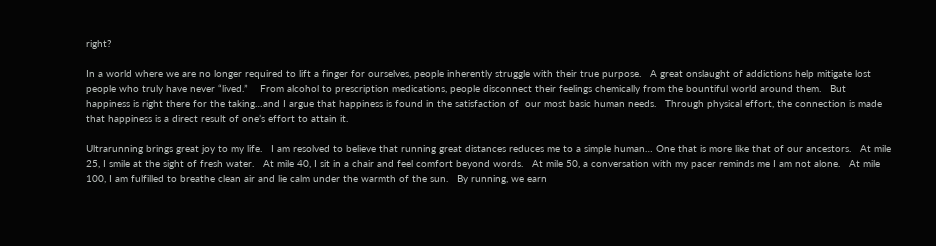right?

In a world where we are no longer required to lift a finger for ourselves, people inherently struggle with their true purpose.   A great onslaught of addictions help mitigate lost people who truly have never “lived.”    From alcohol to prescription medications, people disconnect their feelings chemically from the bountiful world around them.   But happiness is right there for the taking…and I argue that happiness is found in the satisfaction of  our most basic human needs.   Through physical effort, the connection is made that happiness is a direct result of one’s effort to attain it.

Ultrarunning brings great joy to my life.   I am resolved to believe that running great distances reduces me to a simple human… One that is more like that of our ancestors.   At mile 25, I smile at the sight of fresh water.   At mile 40, I sit in a chair and feel comfort beyond words.   At mile 50, a conversation with my pacer reminds me I am not alone.   At mile 100, I am fulfilled to breathe clean air and lie calm under the warmth of the sun.   By running, we earn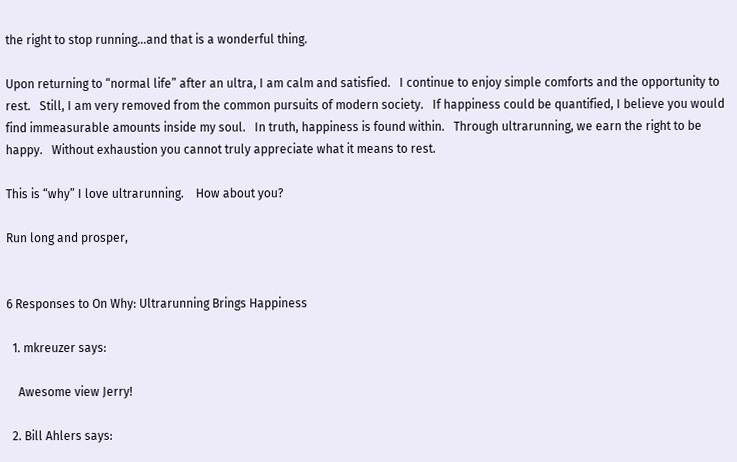the right to stop running…and that is a wonderful thing.

Upon returning to “normal life” after an ultra, I am calm and satisfied.   I continue to enjoy simple comforts and the opportunity to rest.   Still, I am very removed from the common pursuits of modern society.   If happiness could be quantified, I believe you would find immeasurable amounts inside my soul.   In truth, happiness is found within.   Through ultrarunning, we earn the right to be happy.   Without exhaustion you cannot truly appreciate what it means to rest.

This is “why” I love ultrarunning.    How about you?

Run long and prosper,


6 Responses to On Why: Ultrarunning Brings Happiness

  1. mkreuzer says:

    Awesome view Jerry!

  2. Bill Ahlers says: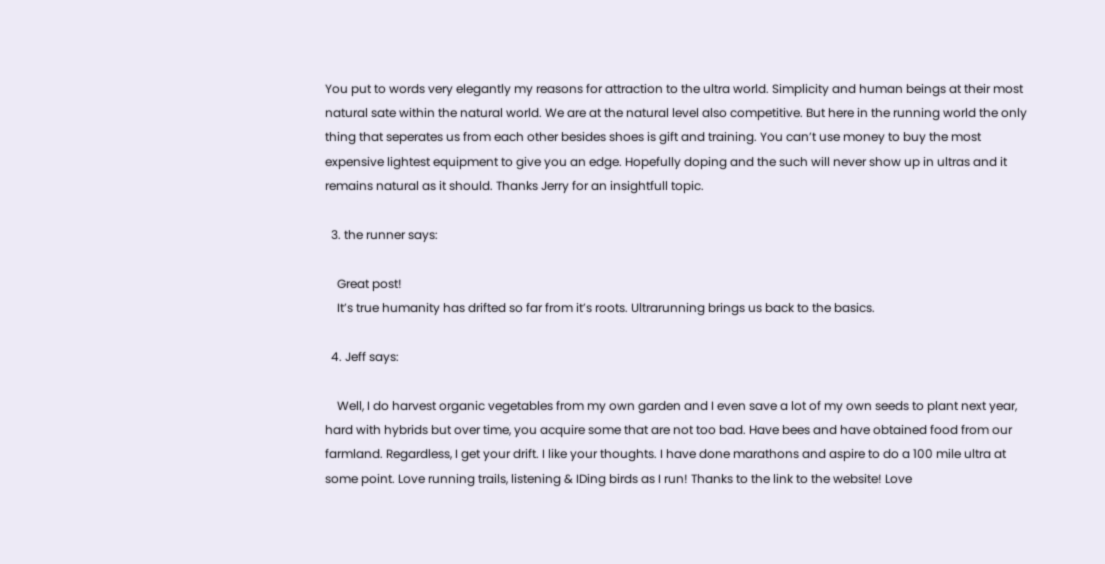You put to words very elegantly my reasons for attraction to the ultra world. Simplicity and human beings at their most natural sate within the natural world. We are at the natural level also competitive. But here in the running world the only thing that seperates us from each other besides shoes is gift and training. You can’t use money to buy the most expensive lightest equipment to give you an edge. Hopefully doping and the such will never show up in ultras and it remains natural as it should. Thanks Jerry for an insightfull topic.

  3. the runner says:

    Great post!
    It’s true humanity has drifted so far from it’s roots. Ultrarunning brings us back to the basics.

  4. Jeff says:

    Well, I do harvest organic vegetables from my own garden and I even save a lot of my own seeds to plant next year, hard with hybrids but over time, you acquire some that are not too bad. Have bees and have obtained food from our farmland. Regardless, I get your drift. I like your thoughts. I have done marathons and aspire to do a 100 mile ultra at some point. Love running trails, listening & IDing birds as I run! Thanks to the link to the website! Love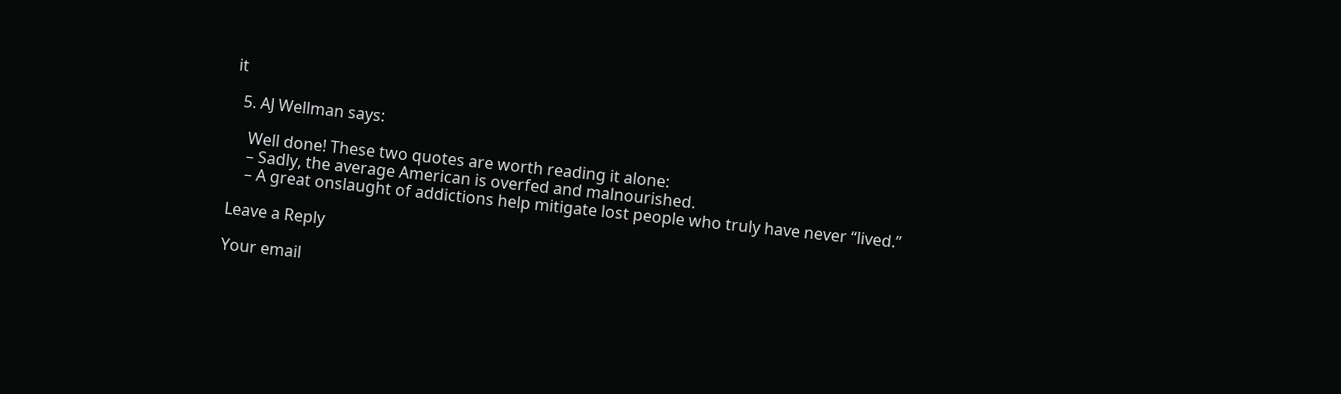it

  5. AJ Wellman says:

    Well done! These two quotes are worth reading it alone:
    – Sadly, the average American is overfed and malnourished.
    – A great onslaught of addictions help mitigate lost people who truly have never “lived.”

Leave a Reply

Your email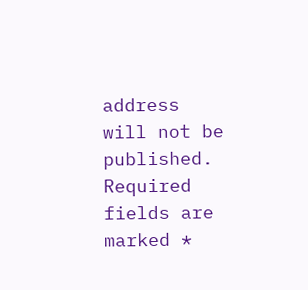address will not be published. Required fields are marked *